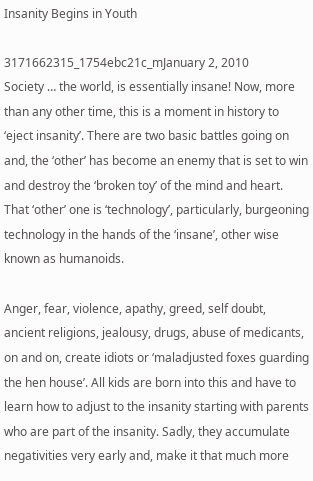Insanity Begins in Youth

3171662315_1754ebc21c_mJanuary 2, 2010
Society … the world, is essentially insane! Now, more than any other time, this is a moment in history to ‘eject insanity’. There are two basic battles going on and, the ‘other’ has become an enemy that is set to win and destroy the ‘broken toy’ of the mind and heart. That ‘other’ one is ‘technology’, particularly, burgeoning technology in the hands of the ‘insane’, other wise known as humanoids.

Anger, fear, violence, apathy, greed, self doubt, ancient religions, jealousy, drugs, abuse of medicants, on and on, create idiots or ‘maladjusted foxes guarding the hen house’. All kids are born into this and have to learn how to adjust to the insanity starting with parents who are part of the insanity. Sadly, they accumulate negativities very early and, make it that much more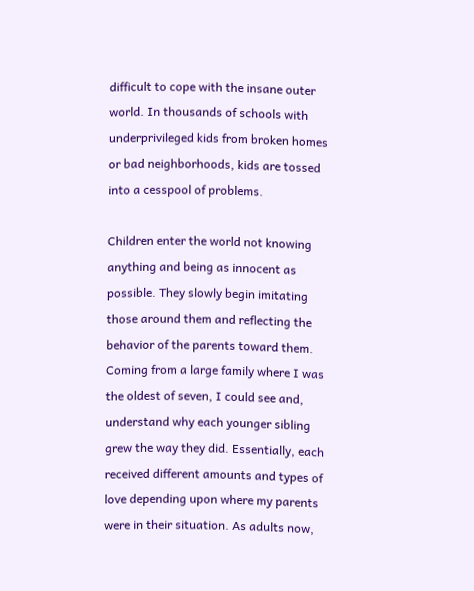difficult to cope with the insane outer world. In thousands of schools with underprivileged kids from broken homes or bad neighborhoods, kids are tossed into a cesspool of problems.

Children enter the world not knowing anything and being as innocent as possible. They slowly begin imitating those around them and reflecting the behavior of the parents toward them. Coming from a large family where I was the oldest of seven, I could see and, understand why each younger sibling grew the way they did. Essentially, each received different amounts and types of love depending upon where my parents were in their situation. As adults now,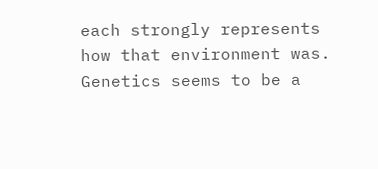each strongly represents how that environment was. Genetics seems to be a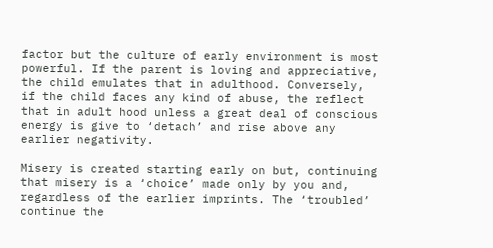factor but the culture of early environment is most powerful. If the parent is loving and appreciative, the child emulates that in adulthood. Conversely, if the child faces any kind of abuse, the reflect that in adult hood unless a great deal of conscious energy is give to ‘detach’ and rise above any earlier negativity.

Misery is created starting early on but, continuing that misery is a ‘choice’ made only by you and, regardless of the earlier imprints. The ‘troubled’ continue the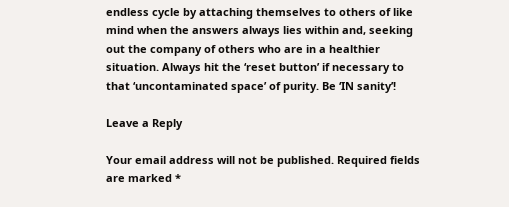endless cycle by attaching themselves to others of like mind when the answers always lies within and, seeking out the company of others who are in a healthier situation. Always hit the ‘reset button’ if necessary to that ‘uncontaminated space’ of purity. Be ‘IN sanity’!

Leave a Reply

Your email address will not be published. Required fields are marked *